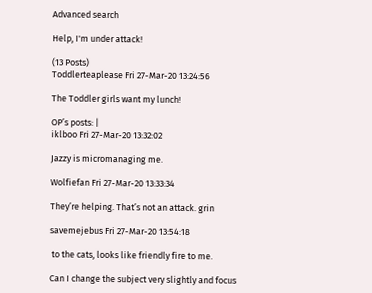Advanced search

Help, I'm under attack!

(13 Posts)
Toddlerteaplease Fri 27-Mar-20 13:24:56

The Toddler girls want my lunch!

OP’s posts: |
iklboo Fri 27-Mar-20 13:32:02

Jazzy is micromanaging me.

Wolfiefan Fri 27-Mar-20 13:33:34

They’re helping. That’s not an attack. grin

savemejebus Fri 27-Mar-20 13:54:18

 to the cats, looks like friendly fire to me.

Can I change the subject very slightly and focus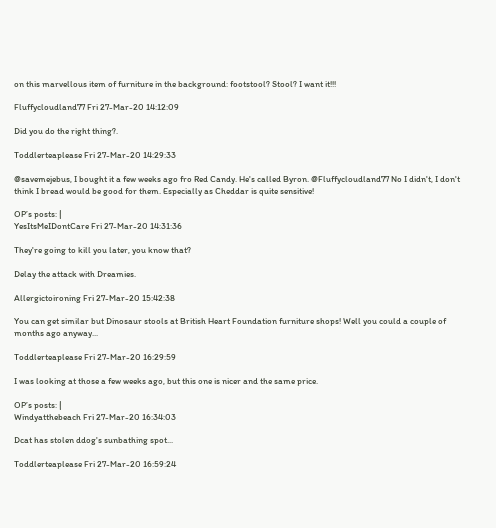on this marvellous item of furniture in the background: footstool? Stool? I want it!!!

Fluffycloudland77 Fri 27-Mar-20 14:12:09

Did you do the right thing?.

Toddlerteaplease Fri 27-Mar-20 14:29:33

@savemejebus, I bought it a few weeks ago fro Red Candy. He's called Byron. @Fluffycloudland77 No I didn't, I don't think I bread would be good for them. Especially as Cheddar is quite sensitive!

OP’s posts: |
YesItsMeIDontCare Fri 27-Mar-20 14:31:36

They're going to kill you later, you know that?

Delay the attack with Dreamies.

Allergictoironing Fri 27-Mar-20 15:42:38

You can get similar but Dinosaur stools at British Heart Foundation furniture shops! Well you could a couple of months ago anyway...

Toddlerteaplease Fri 27-Mar-20 16:29:59

I was looking at those a few weeks ago, but this one is nicer and the same price.

OP’s posts: |
Windyatthebeach Fri 27-Mar-20 16:34:03

Dcat has stolen ddog's sunbathing spot...

Toddlerteaplease Fri 27-Mar-20 16:59:24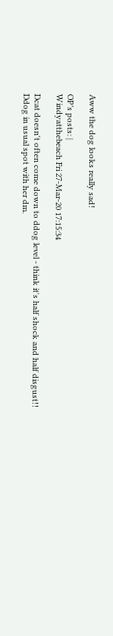Aww the dog looks really sad!

OP’s posts: |
Windyatthebeach Fri 27-Mar-20 17:15:34

Dcat doesn't often come down to ddog level - think it's half shock and half disgust!!
Ddog in usual spot with her dm.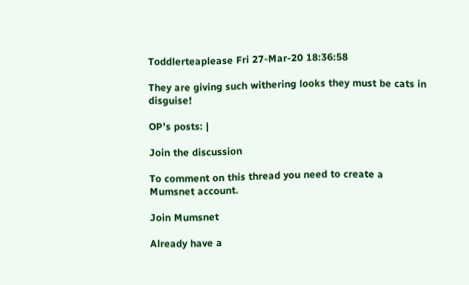Toddlerteaplease Fri 27-Mar-20 18:36:58

They are giving such withering looks they must be cats in disguise!

OP’s posts: |

Join the discussion

To comment on this thread you need to create a Mumsnet account.

Join Mumsnet

Already have a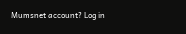Mumsnet account? Log in